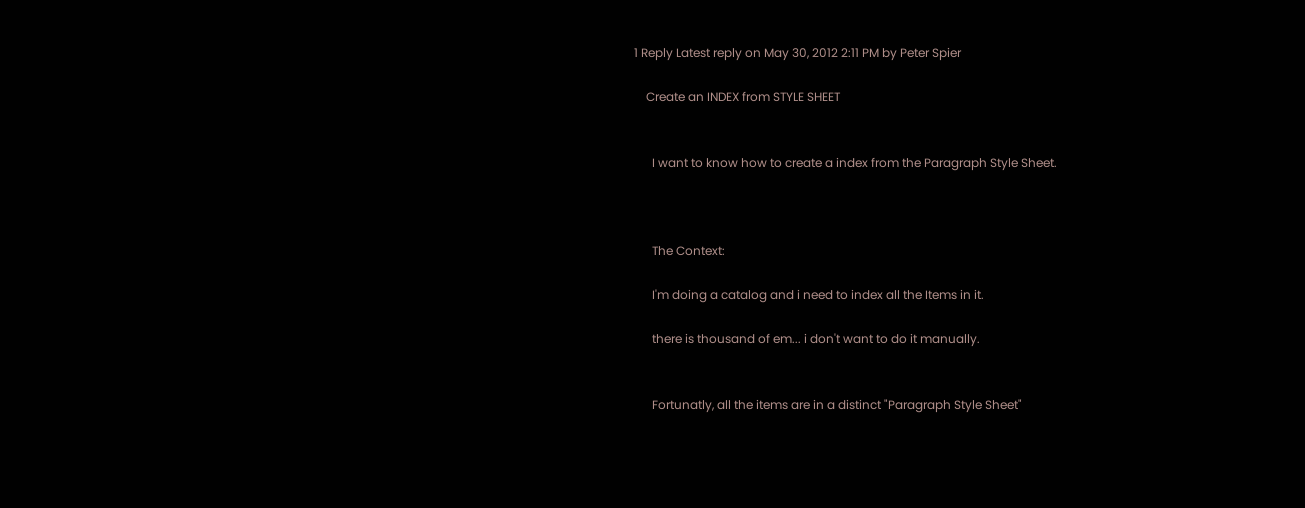1 Reply Latest reply on May 30, 2012 2:11 PM by Peter Spier

    Create an INDEX from STYLE SHEET


      I want to know how to create a index from the Paragraph Style Sheet.



      The Context:

      I'm doing a catalog and i need to index all the Items in it.

      there is thousand of em... i don't want to do it manually.


      Fortunatly, all the items are in a distinct "Paragraph Style Sheet"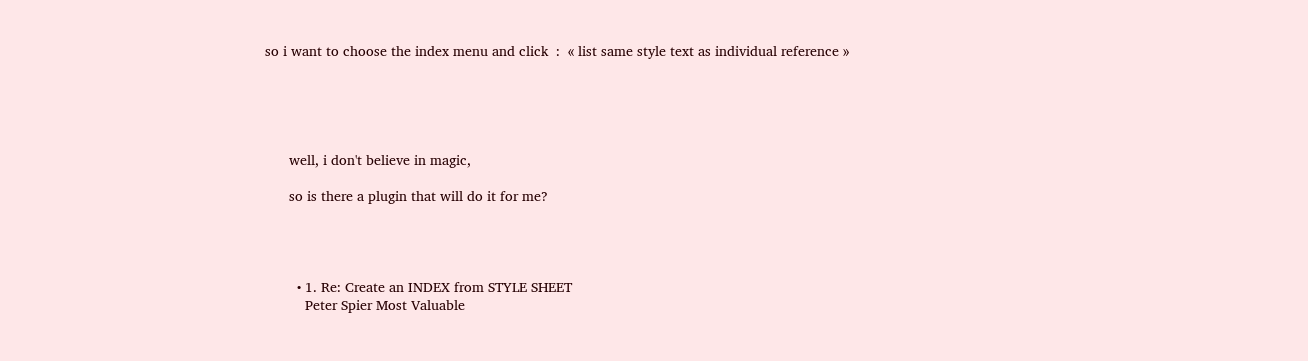so i want to choose the index menu and click  :  « list same style text as individual reference »





      well, i don't believe in magic,

      so is there a plugin that will do it for me?




        • 1. Re: Create an INDEX from STYLE SHEET
          Peter Spier Most Valuable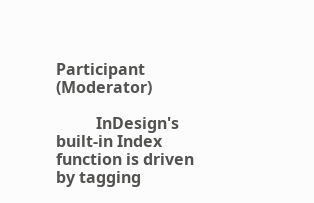Participant (Moderator)

          InDesign's built-in Index function is driven by tagging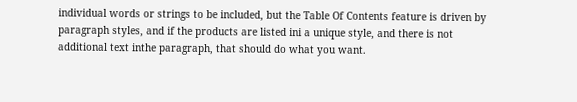individual words or strings to be included, but the Table Of Contents feature is driven by paragraph styles, and if the products are listed ini a unique style, and there is not additional text inthe paragraph, that should do what you want.